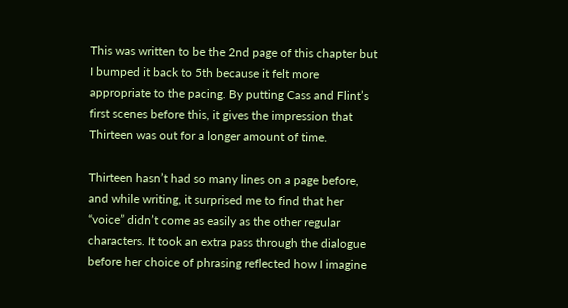This was written to be the 2nd page of this chapter but I bumped it back to 5th because it felt more appropriate to the pacing. By putting Cass and Flint’s first scenes before this, it gives the impression that Thirteen was out for a longer amount of time.

Thirteen hasn’t had so many lines on a page before, and while writing, it surprised me to find that her “voice” didn’t come as easily as the other regular characters. It took an extra pass through the dialogue before her choice of phrasing reflected how I imagine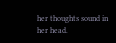her thoughts sound in her head.